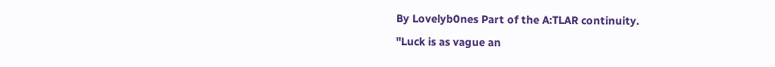By Lovelyb0nes Part of the A:TLAR continuity.
"Luck is as vague an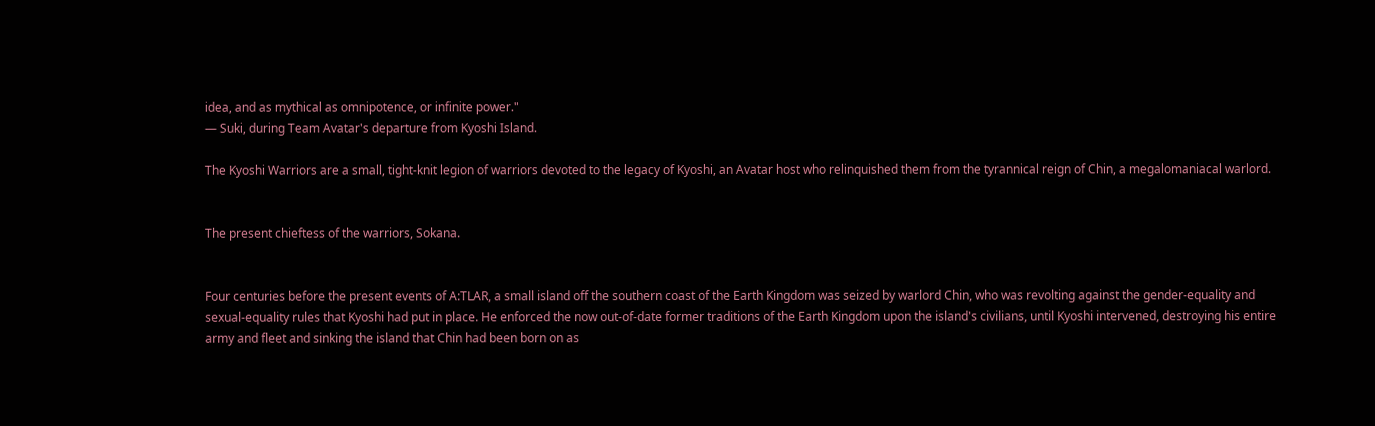idea, and as mythical as omnipotence, or infinite power."
— Suki, during Team Avatar's departure from Kyoshi Island.

The Kyoshi Warriors are a small, tight-knit legion of warriors devoted to the legacy of Kyoshi, an Avatar host who relinquished them from the tyrannical reign of Chin, a megalomaniacal warlord.


The present chieftess of the warriors, Sokana.


Four centuries before the present events of A:TLAR, a small island off the southern coast of the Earth Kingdom was seized by warlord Chin, who was revolting against the gender-equality and sexual-equality rules that Kyoshi had put in place. He enforced the now out-of-date former traditions of the Earth Kingdom upon the island's civilians, until Kyoshi intervened, destroying his entire army and fleet and sinking the island that Chin had been born on as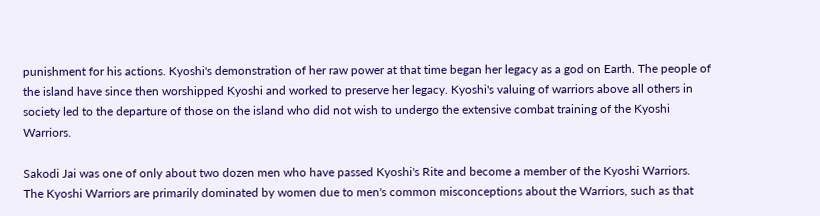punishment for his actions. Kyoshi's demonstration of her raw power at that time began her legacy as a god on Earth. The people of the island have since then worshipped Kyoshi and worked to preserve her legacy. Kyoshi's valuing of warriors above all others in society led to the departure of those on the island who did not wish to undergo the extensive combat training of the Kyoshi Warriors.

Sakodi Jai was one of only about two dozen men who have passed Kyoshi's Rite and become a member of the Kyoshi Warriors. The Kyoshi Warriors are primarily dominated by women due to men's common misconceptions about the Warriors, such as that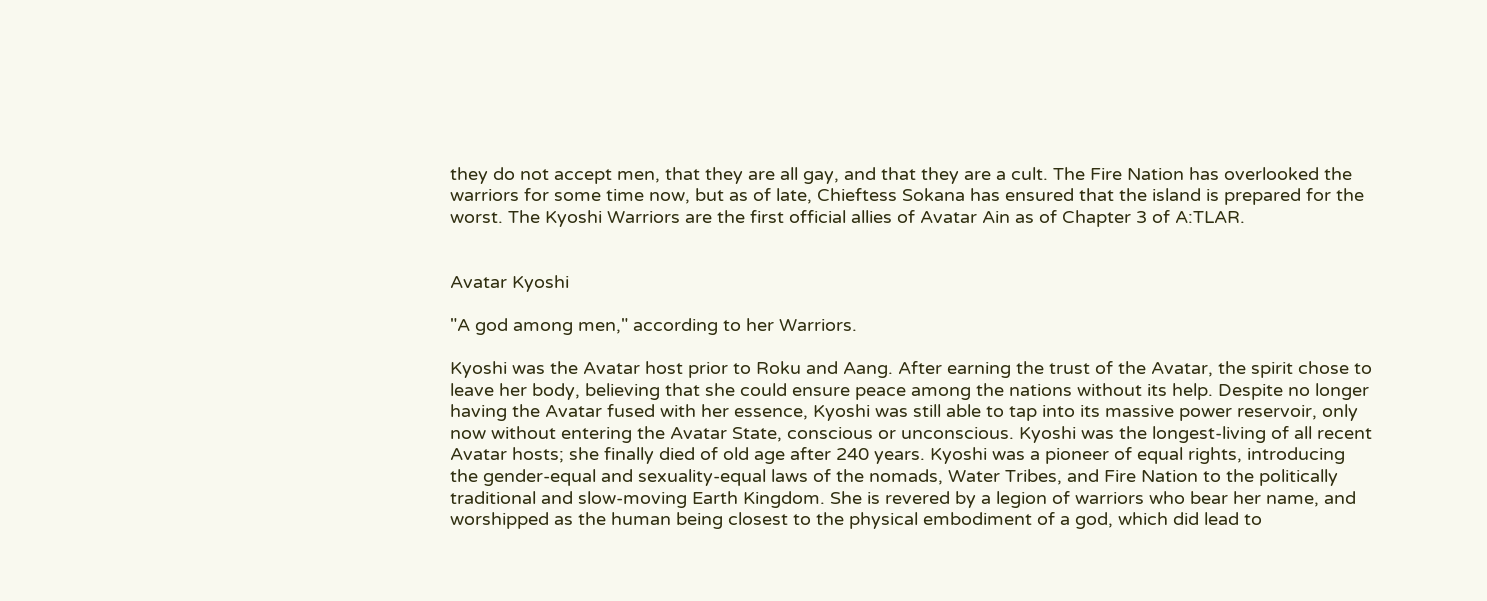they do not accept men, that they are all gay, and that they are a cult. The Fire Nation has overlooked the warriors for some time now, but as of late, Chieftess Sokana has ensured that the island is prepared for the worst. The Kyoshi Warriors are the first official allies of Avatar Ain as of Chapter 3 of A:TLAR.


Avatar Kyoshi

"A god among men," according to her Warriors.

Kyoshi was the Avatar host prior to Roku and Aang. After earning the trust of the Avatar, the spirit chose to leave her body, believing that she could ensure peace among the nations without its help. Despite no longer having the Avatar fused with her essence, Kyoshi was still able to tap into its massive power reservoir, only now without entering the Avatar State, conscious or unconscious. Kyoshi was the longest-living of all recent Avatar hosts; she finally died of old age after 240 years. Kyoshi was a pioneer of equal rights, introducing the gender-equal and sexuality-equal laws of the nomads, Water Tribes, and Fire Nation to the politically traditional and slow-moving Earth Kingdom. She is revered by a legion of warriors who bear her name, and worshipped as the human being closest to the physical embodiment of a god, which did lead to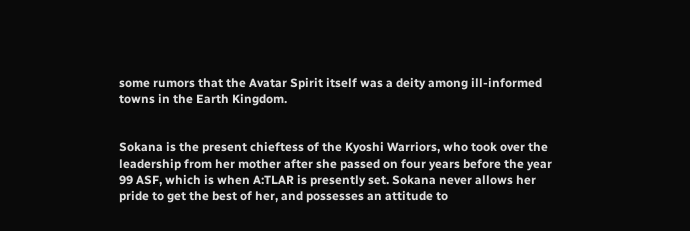some rumors that the Avatar Spirit itself was a deity among ill-informed towns in the Earth Kingdom.


Sokana is the present chieftess of the Kyoshi Warriors, who took over the leadership from her mother after she passed on four years before the year 99 ASF, which is when A:TLAR is presently set. Sokana never allows her pride to get the best of her, and possesses an attitude to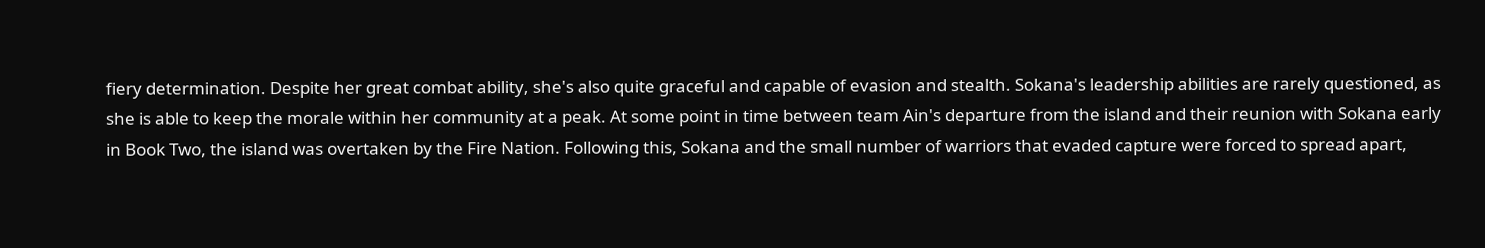fiery determination. Despite her great combat ability, she's also quite graceful and capable of evasion and stealth. Sokana's leadership abilities are rarely questioned, as she is able to keep the morale within her community at a peak. At some point in time between team Ain's departure from the island and their reunion with Sokana early in Book Two, the island was overtaken by the Fire Nation. Following this, Sokana and the small number of warriors that evaded capture were forced to spread apart,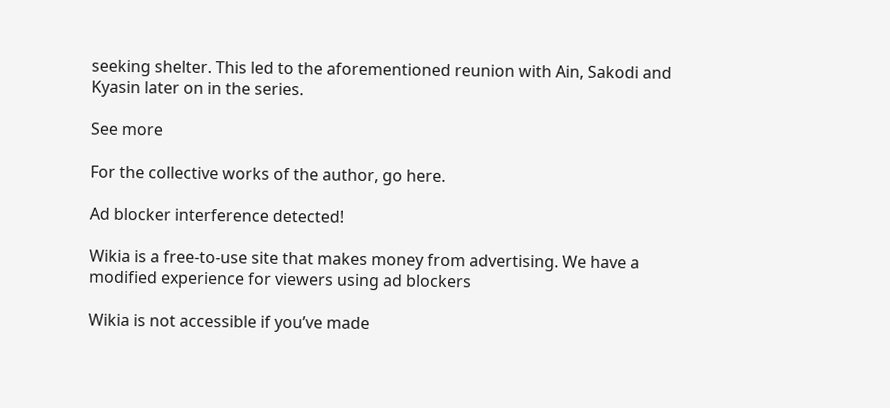seeking shelter. This led to the aforementioned reunion with Ain, Sakodi and Kyasin later on in the series.

See more

For the collective works of the author, go here.

Ad blocker interference detected!

Wikia is a free-to-use site that makes money from advertising. We have a modified experience for viewers using ad blockers

Wikia is not accessible if you’ve made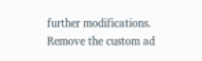further modifications. Remove the custom ad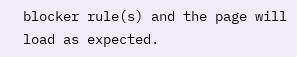blocker rule(s) and the page will load as expected.